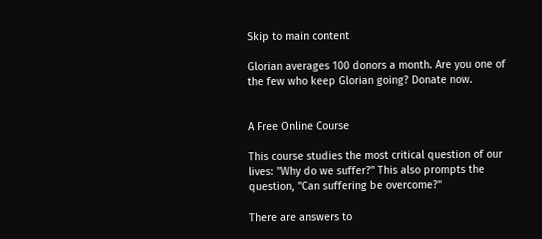Skip to main content

Glorian averages 100 donors a month. Are you one of the few who keep Glorian going? Donate now.


A Free Online Course

This course studies the most critical question of our lives: "Why do we suffer?" This also prompts the question, "Can suffering be overcome?"

There are answers to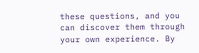these questions, and you can discover them through your own experience. By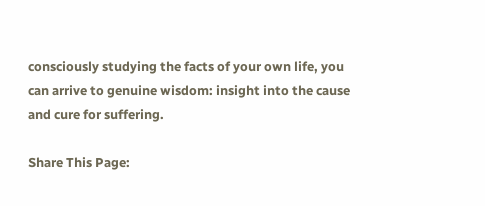consciously studying the facts of your own life, you can arrive to genuine wisdom: insight into the cause and cure for suffering.

Share This Page: